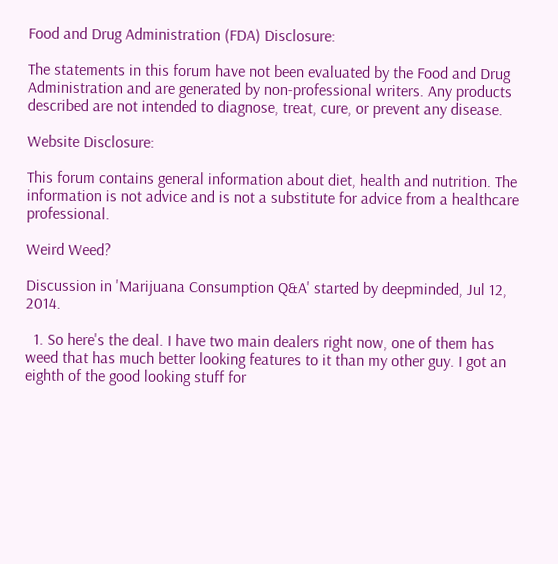Food and Drug Administration (FDA) Disclosure:

The statements in this forum have not been evaluated by the Food and Drug Administration and are generated by non-professional writers. Any products described are not intended to diagnose, treat, cure, or prevent any disease.

Website Disclosure:

This forum contains general information about diet, health and nutrition. The information is not advice and is not a substitute for advice from a healthcare professional.

Weird Weed?

Discussion in 'Marijuana Consumption Q&A' started by deepminded, Jul 12, 2014.

  1. So here's the deal. I have two main dealers right now, one of them has weed that has much better looking features to it than my other guy. I got an eighth of the good looking stuff for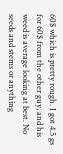60$ which is pretty rough. I got 4.5 gs for 60$ from the other guy, and his weed is average looking at best. No seeds and stems or anything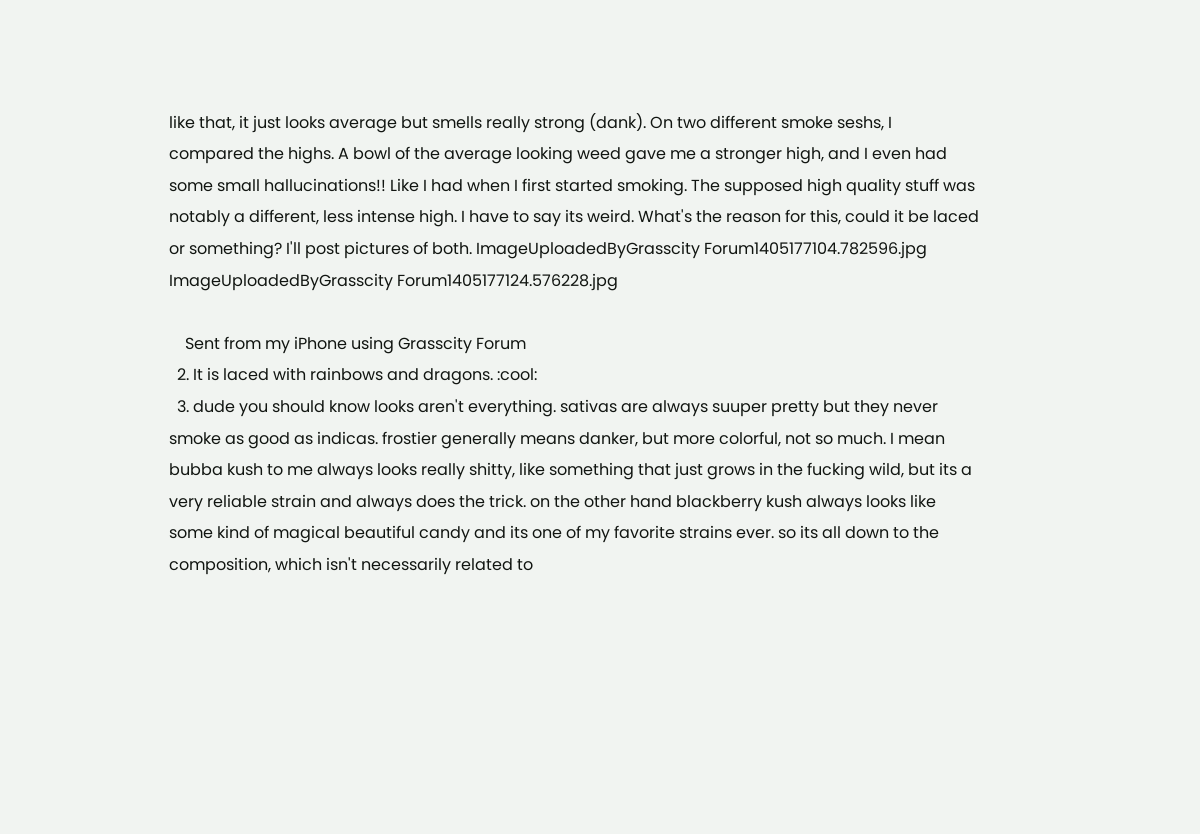like that, it just looks average but smells really strong (dank). On two different smoke seshs, I compared the highs. A bowl of the average looking weed gave me a stronger high, and I even had some small hallucinations!! Like I had when I first started smoking. The supposed high quality stuff was notably a different, less intense high. I have to say its weird. What's the reason for this, could it be laced or something? I'll post pictures of both. ImageUploadedByGrasscity Forum1405177104.782596.jpg ImageUploadedByGrasscity Forum1405177124.576228.jpg

    Sent from my iPhone using Grasscity Forum
  2. It is laced with rainbows and dragons. :cool:
  3. dude you should know looks aren't everything. sativas are always suuper pretty but they never smoke as good as indicas. frostier generally means danker, but more colorful, not so much. I mean bubba kush to me always looks really shitty, like something that just grows in the fucking wild, but its a very reliable strain and always does the trick. on the other hand blackberry kush always looks like some kind of magical beautiful candy and its one of my favorite strains ever. so its all down to the composition, which isn't necessarily related to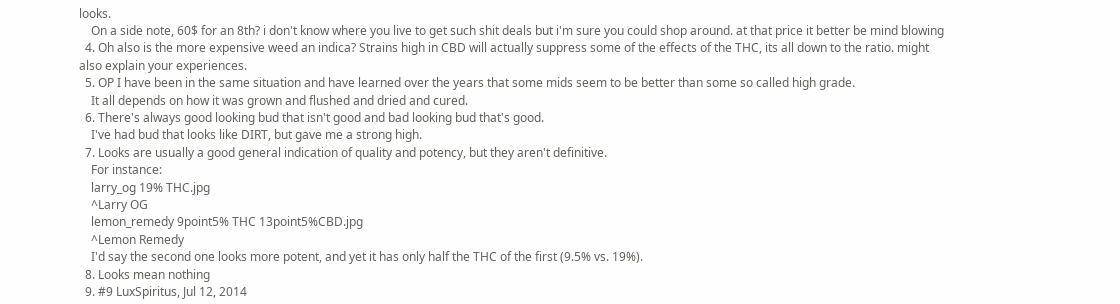looks.
    On a side note, 60$ for an 8th? i don't know where you live to get such shit deals but i'm sure you could shop around. at that price it better be mind blowing
  4. Oh also is the more expensive weed an indica? Strains high in CBD will actually suppress some of the effects of the THC, its all down to the ratio. might also explain your experiences.
  5. OP I have been in the same situation and have learned over the years that some mids seem to be better than some so called high grade.
    It all depends on how it was grown and flushed and dried and cured.
  6. There's always good looking bud that isn't good and bad looking bud that's good.
    I've had bud that looks like DIRT, but gave me a strong high.
  7. Looks are usually a good general indication of quality and potency, but they aren't definitive.
    For instance:
    larry_og 19% THC.jpg
    ^Larry OG
    lemon_remedy 9point5% THC 13point5%CBD.jpg
    ^Lemon Remedy
    I'd say the second one looks more potent, and yet it has only half the THC of the first (9.5% vs. 19%).
  8. Looks mean nothing
  9. #9 LuxSpiritus, Jul 12, 2014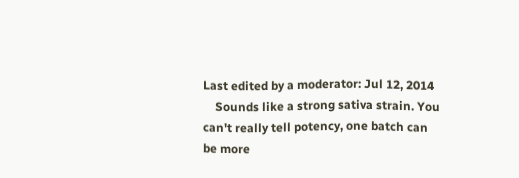Last edited by a moderator: Jul 12, 2014
    Sounds like a strong sativa strain. You can't really tell potency, one batch can be more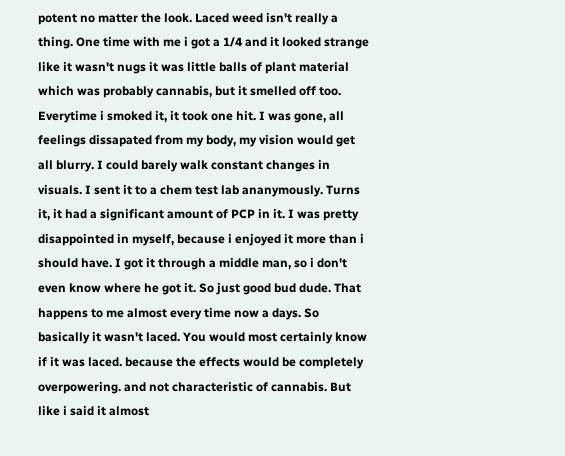potent no matter the look. Laced weed isn't really a thing. One time with me i got a 1/4 and it looked strange like it wasn't nugs it was little balls of plant material which was probably cannabis, but it smelled off too. Everytime i smoked it, it took one hit. I was gone, all feelings dissapated from my body, my vision would get all blurry. I could barely walk constant changes in visuals. I sent it to a chem test lab ananymously. Turns it, it had a significant amount of PCP in it. I was pretty disappointed in myself, because i enjoyed it more than i should have. I got it through a middle man, so i don't even know where he got it. So just good bud dude. That happens to me almost every time now a days. So basically it wasn't laced. You would most certainly know if it was laced. because the effects would be completely overpowering. and not characteristic of cannabis. But like i said it almost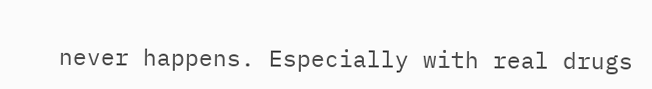never happens. Especially with real drugs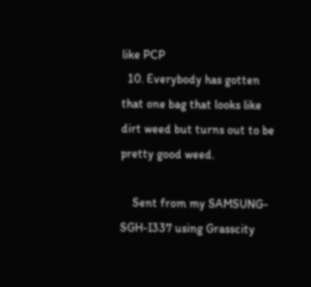like PCP
  10. Everybody has gotten that one bag that looks like dirt weed but turns out to be pretty good weed.

    Sent from my SAMSUNG-SGH-I337 using Grasscity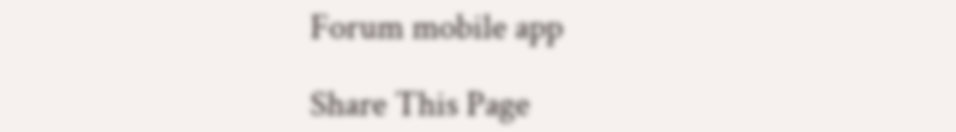Forum mobile app

Share This Page